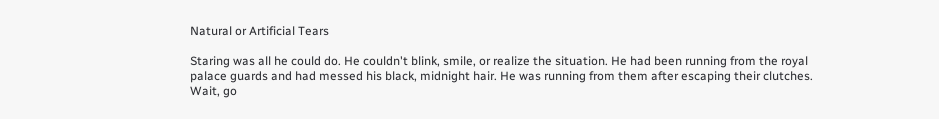Natural or Artificial Tears

Staring was all he could do. He couldn't blink, smile, or realize the situation. He had been running from the royal palace guards and had messed his black, midnight hair. He was running from them after escaping their clutches. Wait, go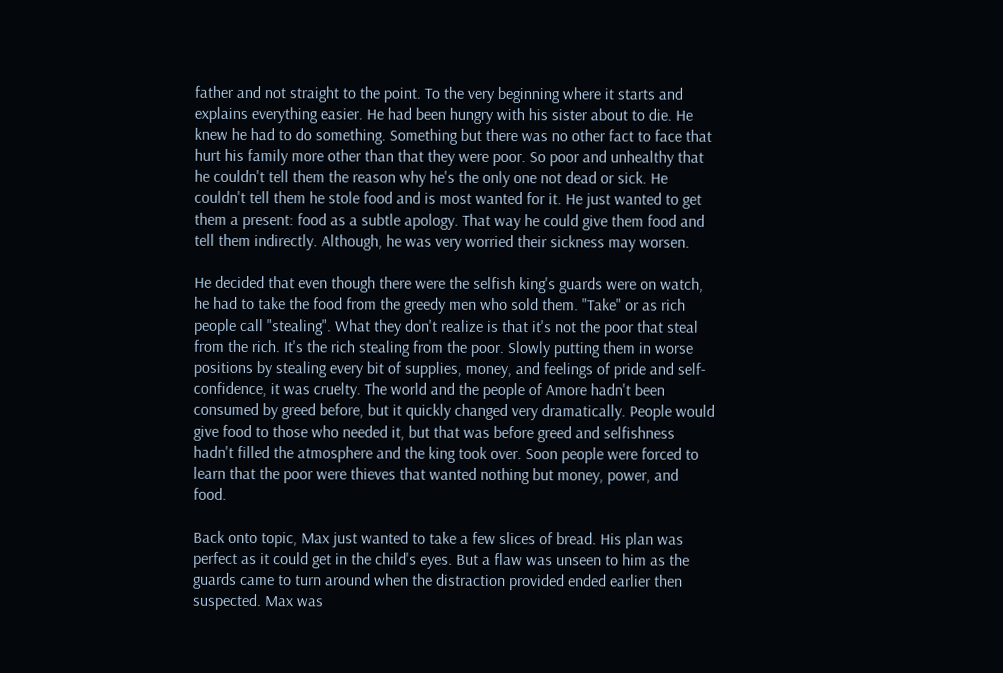father and not straight to the point. To the very beginning where it starts and explains everything easier. He had been hungry with his sister about to die. He knew he had to do something. Something but there was no other fact to face that hurt his family more other than that they were poor. So poor and unhealthy that he couldn't tell them the reason why he's the only one not dead or sick. He couldn't tell them he stole food and is most wanted for it. He just wanted to get them a present: food as a subtle apology. That way he could give them food and tell them indirectly. Although, he was very worried their sickness may worsen.

He decided that even though there were the selfish king's guards were on watch, he had to take the food from the greedy men who sold them. "Take" or as rich people call "stealing". What they don't realize is that it's not the poor that steal from the rich. It's the rich stealing from the poor. Slowly putting them in worse positions by stealing every bit of supplies, money, and feelings of pride and self-confidence, it was cruelty. The world and the people of Amore hadn't been consumed by greed before, but it quickly changed very dramatically. People would give food to those who needed it, but that was before greed and selfishness hadn't filled the atmosphere and the king took over. Soon people were forced to learn that the poor were thieves that wanted nothing but money, power, and food.

Back onto topic, Max just wanted to take a few slices of bread. His plan was perfect as it could get in the child's eyes. But a flaw was unseen to him as the guards came to turn around when the distraction provided ended earlier then suspected. Max was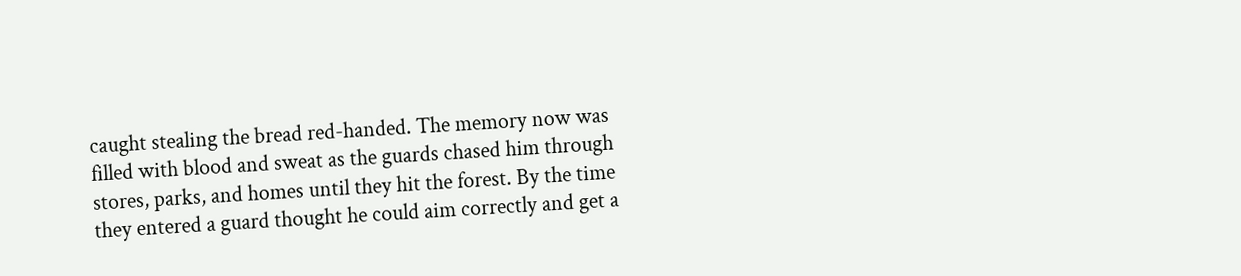caught stealing the bread red-handed. The memory now was filled with blood and sweat as the guards chased him through stores, parks, and homes until they hit the forest. By the time they entered a guard thought he could aim correctly and get a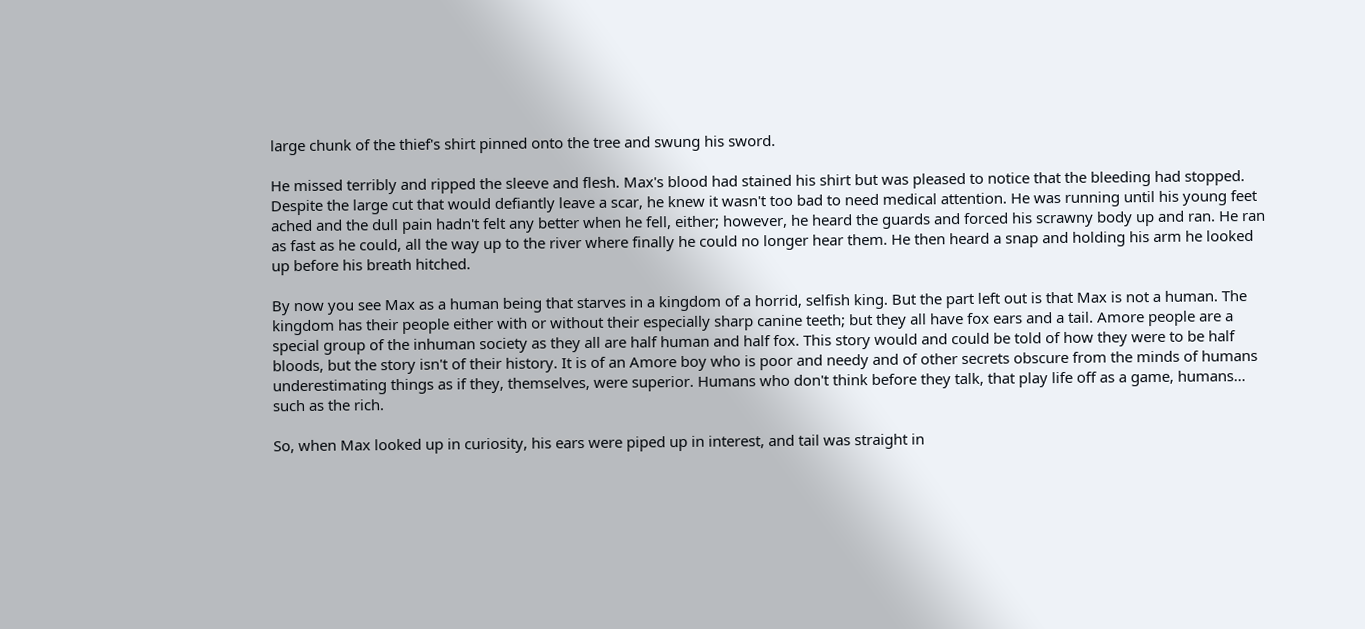large chunk of the thief's shirt pinned onto the tree and swung his sword.

He missed terribly and ripped the sleeve and flesh. Max's blood had stained his shirt but was pleased to notice that the bleeding had stopped. Despite the large cut that would defiantly leave a scar, he knew it wasn't too bad to need medical attention. He was running until his young feet ached and the dull pain hadn't felt any better when he fell, either; however, he heard the guards and forced his scrawny body up and ran. He ran as fast as he could, all the way up to the river where finally he could no longer hear them. He then heard a snap and holding his arm he looked up before his breath hitched.

By now you see Max as a human being that starves in a kingdom of a horrid, selfish king. But the part left out is that Max is not a human. The kingdom has their people either with or without their especially sharp canine teeth; but they all have fox ears and a tail. Amore people are a special group of the inhuman society as they all are half human and half fox. This story would and could be told of how they were to be half bloods, but the story isn't of their history. It is of an Amore boy who is poor and needy and of other secrets obscure from the minds of humans underestimating things as if they, themselves, were superior. Humans who don't think before they talk, that play life off as a game, humans… such as the rich.

So, when Max looked up in curiosity, his ears were piped up in interest, and tail was straight in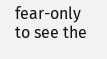fear-only to see the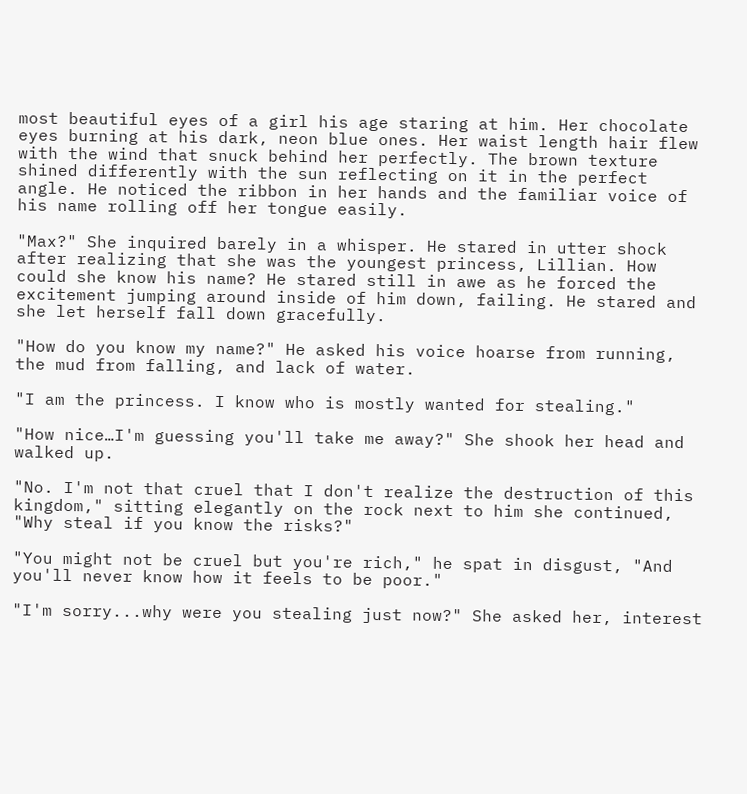most beautiful eyes of a girl his age staring at him. Her chocolate eyes burning at his dark, neon blue ones. Her waist length hair flew with the wind that snuck behind her perfectly. The brown texture shined differently with the sun reflecting on it in the perfect angle. He noticed the ribbon in her hands and the familiar voice of his name rolling off her tongue easily.

"Max?" She inquired barely in a whisper. He stared in utter shock after realizing that she was the youngest princess, Lillian. How could she know his name? He stared still in awe as he forced the excitement jumping around inside of him down, failing. He stared and she let herself fall down gracefully.

"How do you know my name?" He asked his voice hoarse from running, the mud from falling, and lack of water.

"I am the princess. I know who is mostly wanted for stealing."

"How nice…I'm guessing you'll take me away?" She shook her head and walked up.

"No. I'm not that cruel that I don't realize the destruction of this kingdom," sitting elegantly on the rock next to him she continued, "Why steal if you know the risks?"

"You might not be cruel but you're rich," he spat in disgust, "And you'll never know how it feels to be poor."

"I'm sorry...why were you stealing just now?" She asked her, interest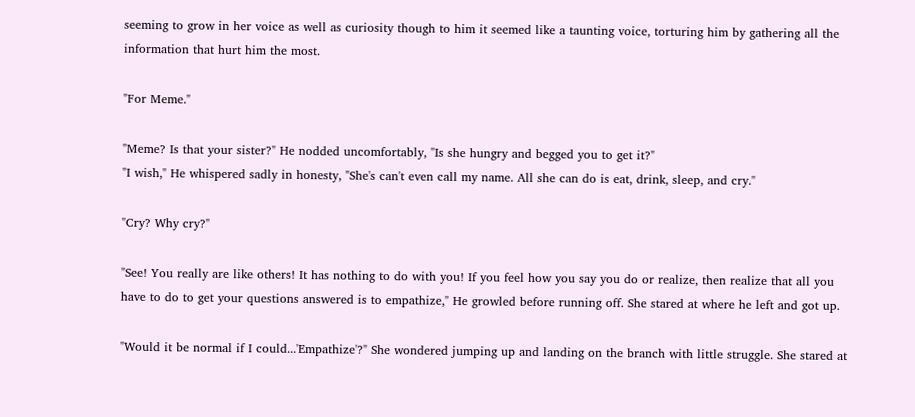seeming to grow in her voice as well as curiosity though to him it seemed like a taunting voice, torturing him by gathering all the information that hurt him the most.

"For Meme."

"Meme? Is that your sister?" He nodded uncomfortably, "Is she hungry and begged you to get it?"
"I wish," He whispered sadly in honesty, "She's can't even call my name. All she can do is eat, drink, sleep, and cry."

"Cry? Why cry?"

"See! You really are like others! It has nothing to do with you! If you feel how you say you do or realize, then realize that all you have to do to get your questions answered is to empathize," He growled before running off. She stared at where he left and got up.

"Would it be normal if I could...'Empathize'?" She wondered jumping up and landing on the branch with little struggle. She stared at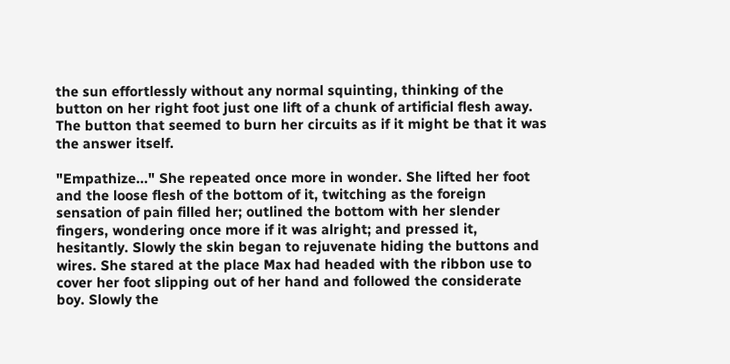the sun effortlessly without any normal squinting, thinking of the button on her right foot just one lift of a chunk of artificial flesh away. The button that seemed to burn her circuits as if it might be that it was the answer itself.

"Empathize..." She repeated once more in wonder. She lifted her foot and the loose flesh of the bottom of it, twitching as the foreign sensation of pain filled her; outlined the bottom with her slender fingers, wondering once more if it was alright; and pressed it, hesitantly. Slowly the skin began to rejuvenate hiding the buttons and wires. She stared at the place Max had headed with the ribbon use to cover her foot slipping out of her hand and followed the considerate boy. Slowly the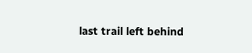last trail left behind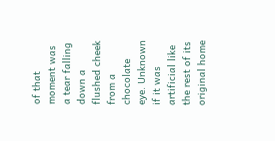of that moment was a tear falling down a flushed cheek from a chocolate eye. Unknown if it was artificial like the rest of its original home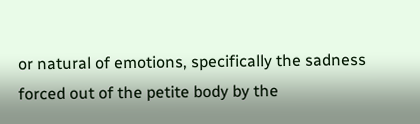or natural of emotions, specifically the sadness forced out of the petite body by the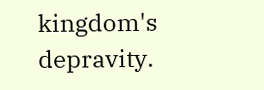kingdom's depravity.